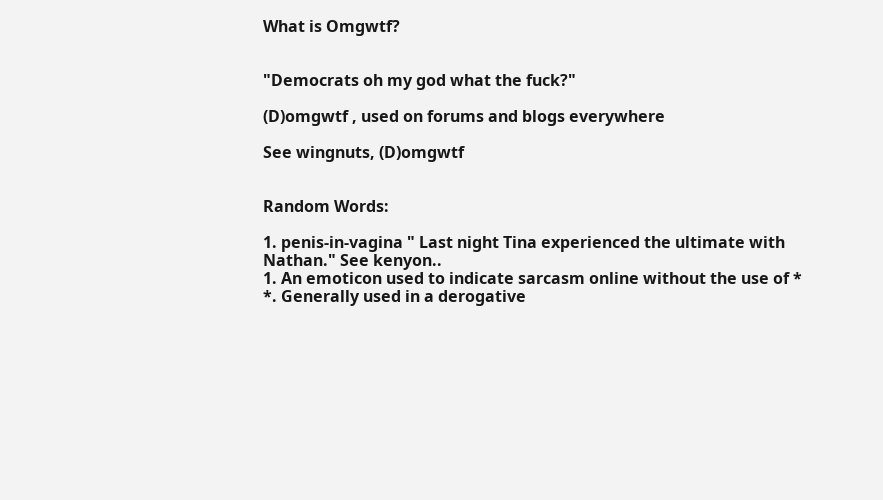What is Omgwtf?


"Democrats oh my god what the fuck?"

(D)omgwtf , used on forums and blogs everywhere

See wingnuts, (D)omgwtf


Random Words:

1. penis-in-vagina " Last night Tina experienced the ultimate with Nathan." See kenyon..
1. An emoticon used to indicate sarcasm online without the use of * *. Generally used in a derogative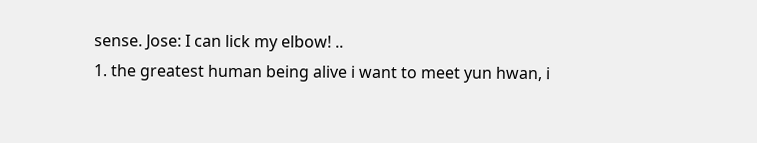sense. Jose: I can lick my elbow! ..
1. the greatest human being alive i want to meet yun hwan, i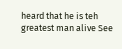heard that he is teh greatest man alive See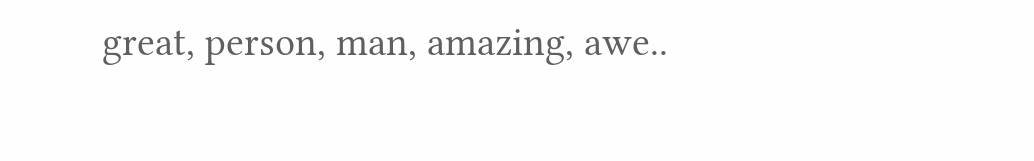great, person, man, amazing, awe..